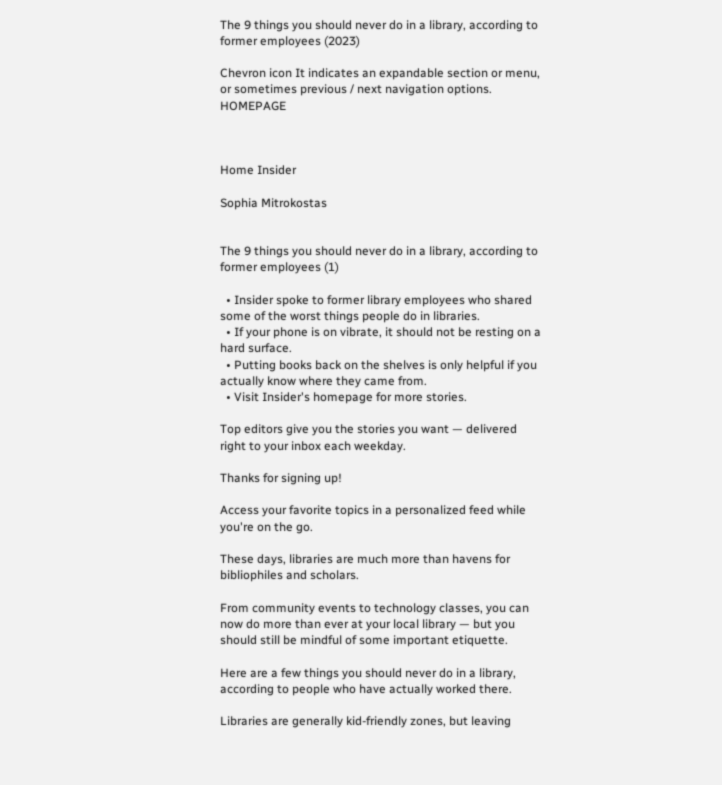The 9 things you should never do in a library, according to former employees (2023)

Chevron icon It indicates an expandable section or menu, or sometimes previous / next navigation options. HOMEPAGE



Home Insider

Sophia Mitrokostas


The 9 things you should never do in a library, according to former employees (1)

  • Insider spoke to former library employees who shared some of the worst things people do in libraries.
  • If your phone is on vibrate, it should not be resting on a hard surface.
  • Putting books back on the shelves is only helpful if you actually know where they came from.
  • Visit Insider's homepage for more stories.

Top editors give you the stories you want — delivered right to your inbox each weekday.

Thanks for signing up!

Access your favorite topics in a personalized feed while you're on the go.

These days, libraries are much more than havens for bibliophiles and scholars.

From community events to technology classes, you can now do more than ever at your local library — but you should still be mindful of some important etiquette.

Here are a few things you should never do in a library, according to people who have actually worked there.

Libraries are generally kid-friendly zones, but leaving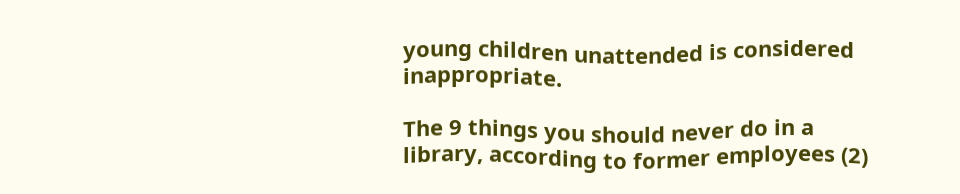young children unattended is considered inappropriate.

The 9 things you should never do in a library, according to former employees (2)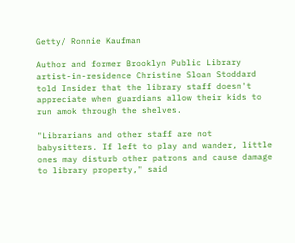Getty/ Ronnie Kaufman

Author and former Brooklyn Public Library artist-in-residence Christine Sloan Stoddard told Insider that the library staff doesn't appreciate when guardians allow their kids to run amok through the shelves.

"Librarians and other staff are not babysitters. If left to play and wander, little ones may disturb other patrons and cause damage to library property," said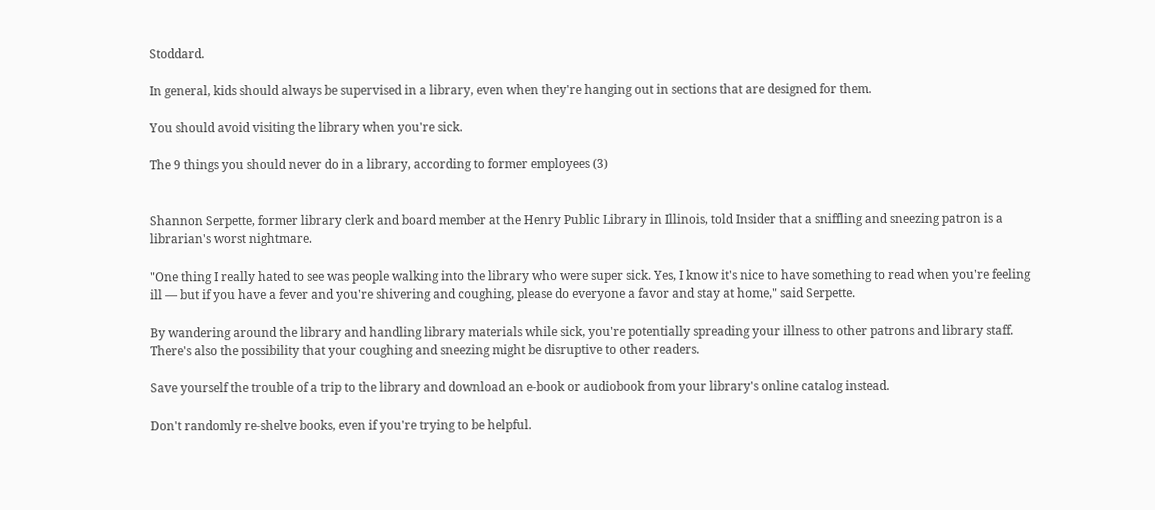Stoddard.

In general, kids should always be supervised in a library, even when they're hanging out in sections that are designed for them.

You should avoid visiting the library when you're sick.

The 9 things you should never do in a library, according to former employees (3)


Shannon Serpette, former library clerk and board member at the Henry Public Library in Illinois, told Insider that a sniffling and sneezing patron is a librarian's worst nightmare.

"One thing I really hated to see was people walking into the library who were super sick. Yes, I know it's nice to have something to read when you're feeling ill — but if you have a fever and you're shivering and coughing, please do everyone a favor and stay at home," said Serpette.

By wandering around the library and handling library materials while sick, you're potentially spreading your illness to other patrons and library staff. There's also the possibility that your coughing and sneezing might be disruptive to other readers.

Save yourself the trouble of a trip to the library and download an e-book or audiobook from your library's online catalog instead.

Don't randomly re-shelve books, even if you're trying to be helpful.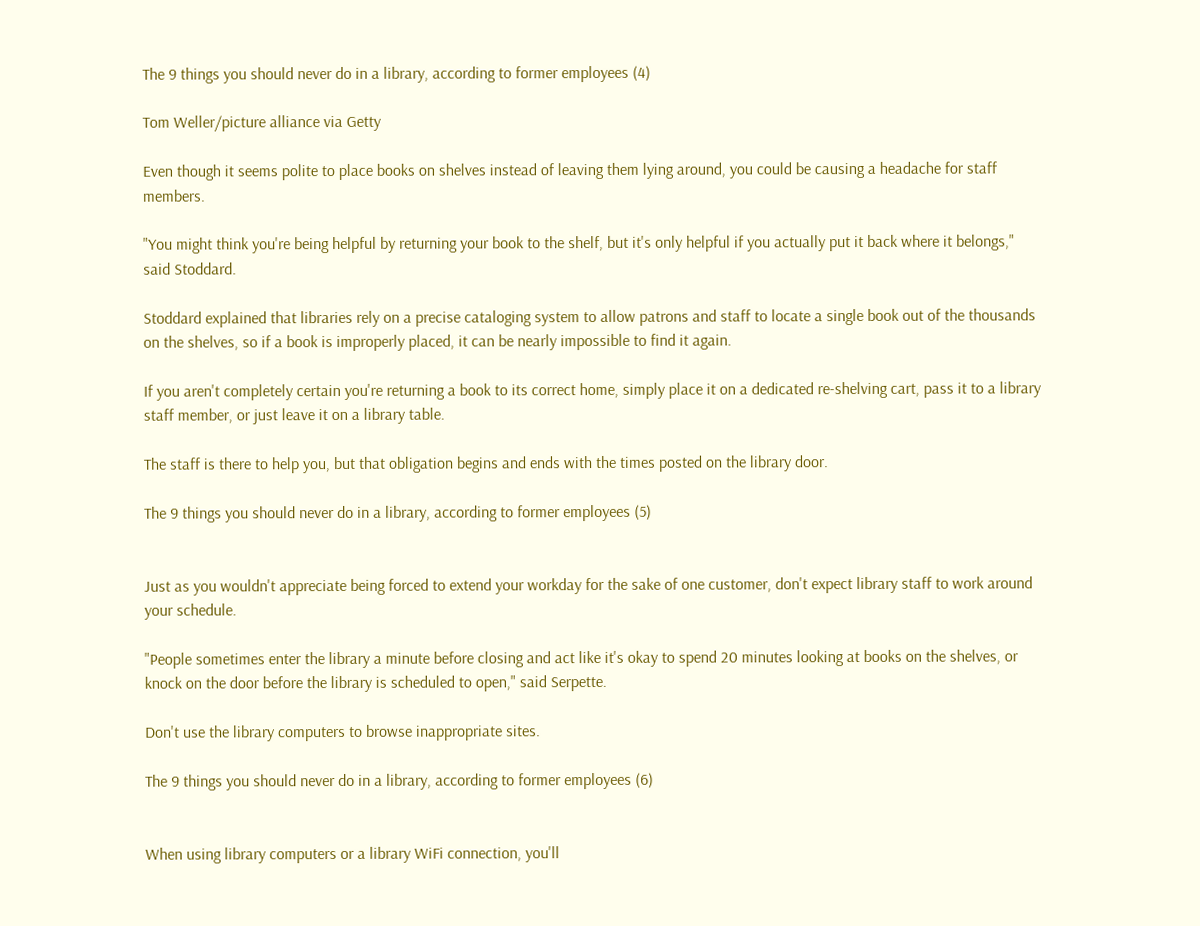The 9 things you should never do in a library, according to former employees (4)

Tom Weller/picture alliance via Getty

Even though it seems polite to place books on shelves instead of leaving them lying around, you could be causing a headache for staff members.

"You might think you're being helpful by returning your book to the shelf, but it's only helpful if you actually put it back where it belongs," said Stoddard.

Stoddard explained that libraries rely on a precise cataloging system to allow patrons and staff to locate a single book out of the thousands on the shelves, so if a book is improperly placed, it can be nearly impossible to find it again.

If you aren't completely certain you're returning a book to its correct home, simply place it on a dedicated re-shelving cart, pass it to a library staff member, or just leave it on a library table.

The staff is there to help you, but that obligation begins and ends with the times posted on the library door.

The 9 things you should never do in a library, according to former employees (5)


Just as you wouldn't appreciate being forced to extend your workday for the sake of one customer, don't expect library staff to work around your schedule.

"People sometimes enter the library a minute before closing and act like it's okay to spend 20 minutes looking at books on the shelves, or knock on the door before the library is scheduled to open," said Serpette.

Don't use the library computers to browse inappropriate sites.

The 9 things you should never do in a library, according to former employees (6)


When using library computers or a library WiFi connection, you'll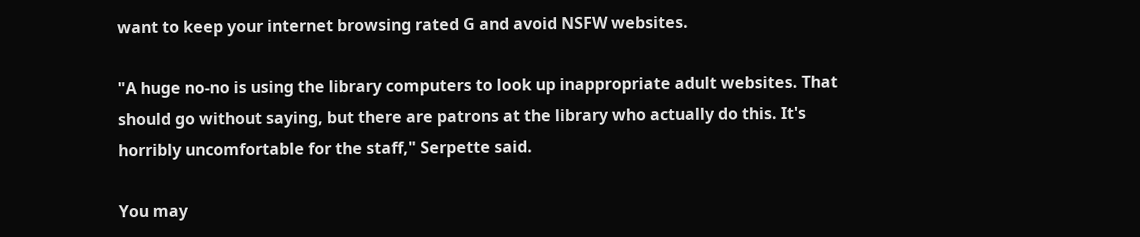want to keep your internet browsing rated G and avoid NSFW websites.

"A huge no-no is using the library computers to look up inappropriate adult websites. That should go without saying, but there are patrons at the library who actually do this. It's horribly uncomfortable for the staff," Serpette said.

You may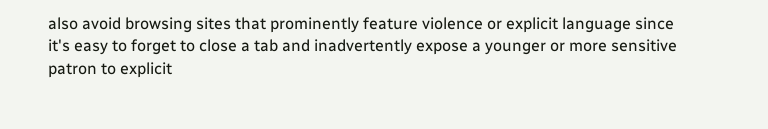also avoid browsing sites that prominently feature violence or explicit language since it's easy to forget to close a tab and inadvertently expose a younger or more sensitive patron to explicit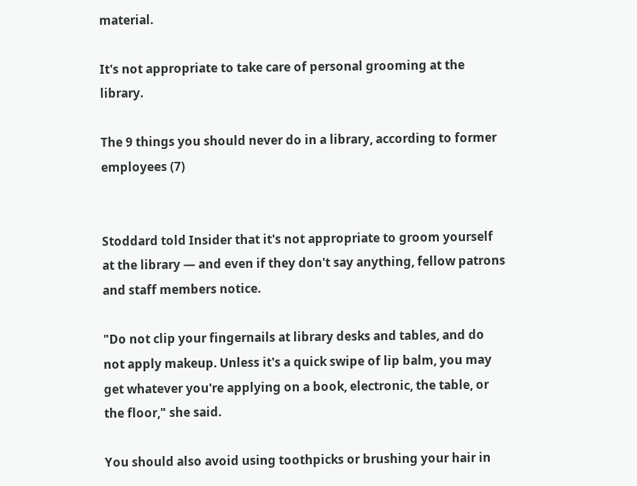material.

It's not appropriate to take care of personal grooming at the library.

The 9 things you should never do in a library, according to former employees (7)


Stoddard told Insider that it's not appropriate to groom yourself at the library — and even if they don't say anything, fellow patrons and staff members notice.

"Do not clip your fingernails at library desks and tables, and do not apply makeup. Unless it's a quick swipe of lip balm, you may get whatever you're applying on a book, electronic, the table, or the floor," she said.

You should also avoid using toothpicks or brushing your hair in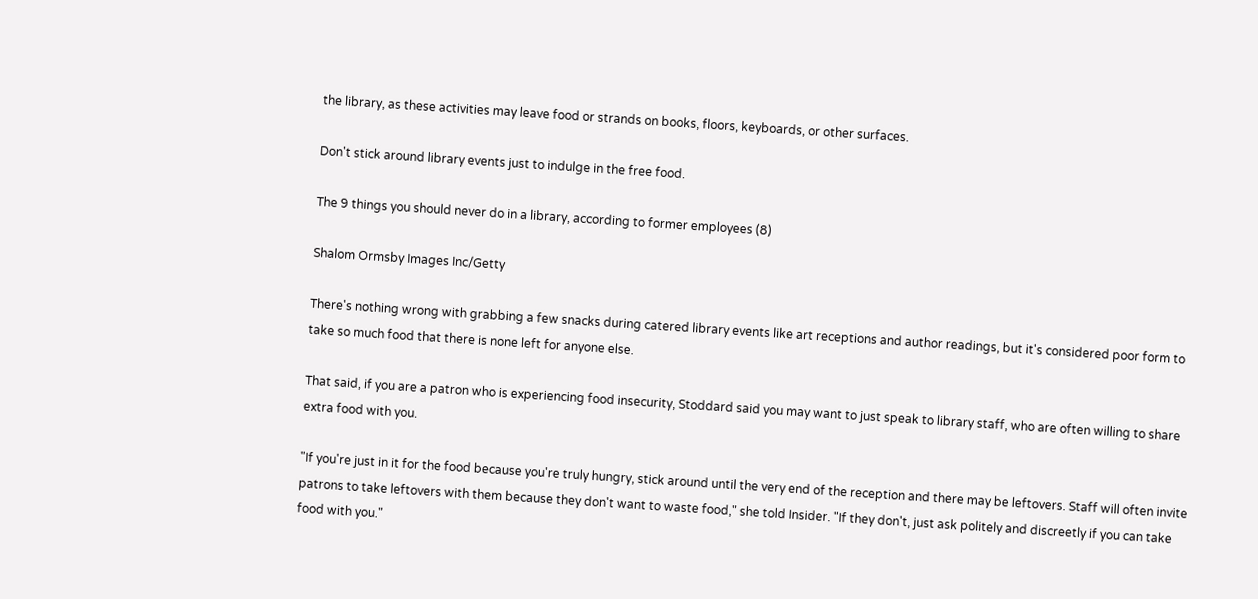the library, as these activities may leave food or strands on books, floors, keyboards, or other surfaces.

Don't stick around library events just to indulge in the free food.

The 9 things you should never do in a library, according to former employees (8)

Shalom Ormsby Images Inc/Getty

There's nothing wrong with grabbing a few snacks during catered library events like art receptions and author readings, but it's considered poor form to take so much food that there is none left for anyone else.

That said, if you are a patron who is experiencing food insecurity, Stoddard said you may want to just speak to library staff, who are often willing to share extra food with you.

"If you're just in it for the food because you're truly hungry, stick around until the very end of the reception and there may be leftovers. Staff will often invite patrons to take leftovers with them because they don't want to waste food," she told Insider. "If they don't, just ask politely and discreetly if you can take food with you."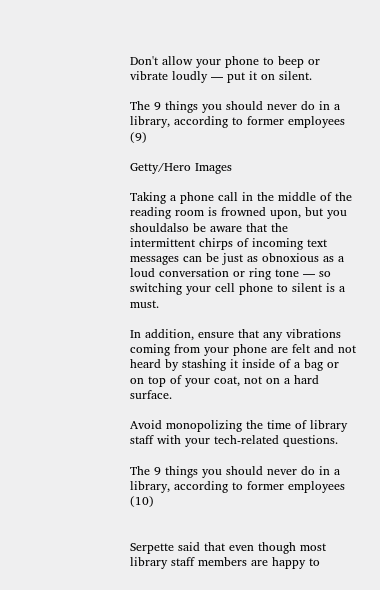Don't allow your phone to beep or vibrate loudly — put it on silent.

The 9 things you should never do in a library, according to former employees (9)

Getty/Hero Images

Taking a phone call in the middle of the reading room is frowned upon, but you shouldalso be aware that the intermittent chirps of incoming text messages can be just as obnoxious as a loud conversation or ring tone — so switching your cell phone to silent is a must.

In addition, ensure that any vibrations coming from your phone are felt and not heard by stashing it inside of a bag or on top of your coat, not on a hard surface.

Avoid monopolizing the time of library staff with your tech-related questions.

The 9 things you should never do in a library, according to former employees (10)


Serpette said that even though most library staff members are happy to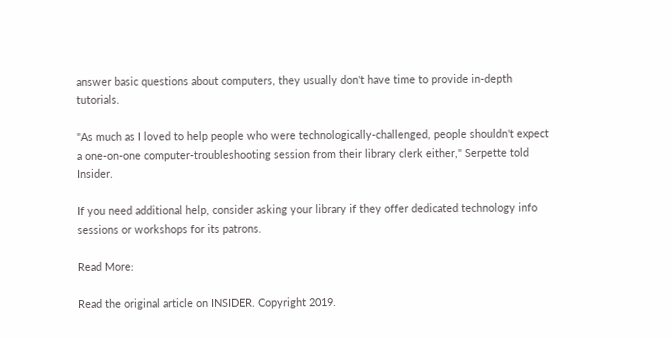answer basic questions about computers, they usually don't have time to provide in-depth tutorials.

"As much as I loved to help people who were technologically-challenged, people shouldn't expect a one-on-one computer-troubleshooting session from their library clerk either," Serpette told Insider.

If you need additional help, consider asking your library if they offer dedicated technology info sessions or workshops for its patrons.

Read More:

Read the original article on INSIDER. Copyright 2019.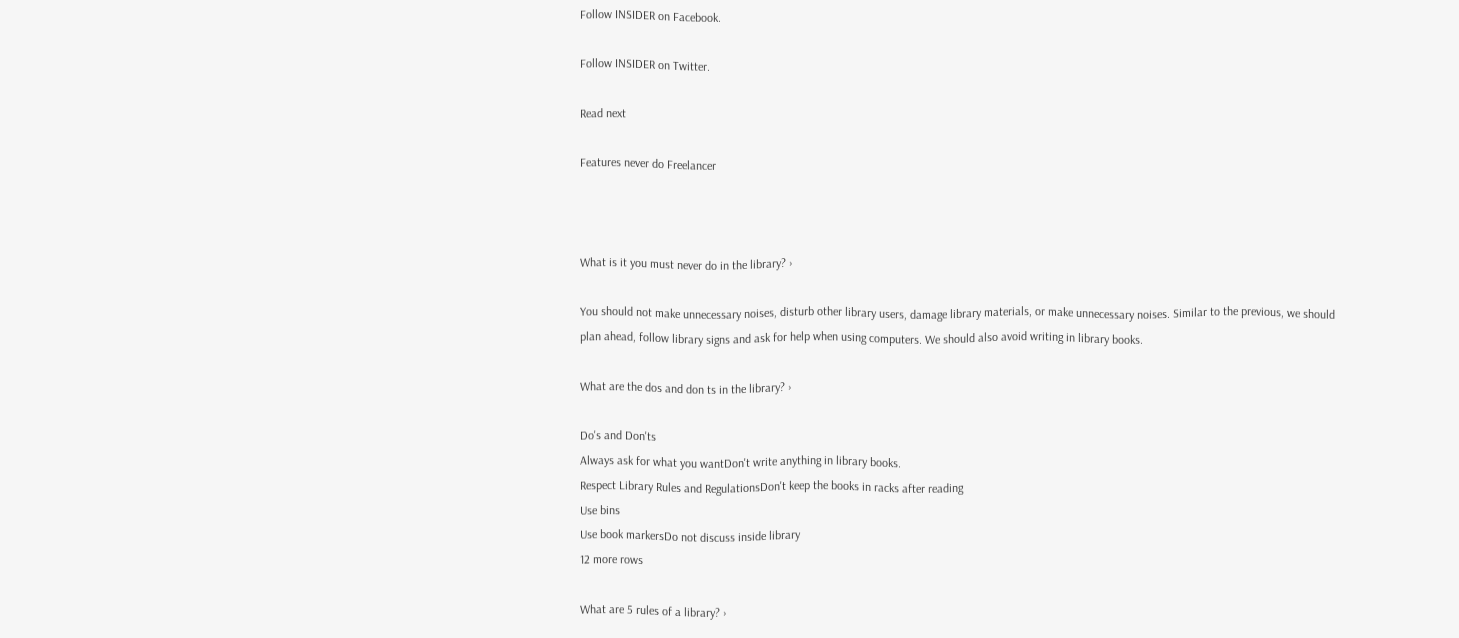Follow INSIDER on Facebook.

Follow INSIDER on Twitter.

Read next

Features never do Freelancer



What is it you must never do in the library? ›

You should not make unnecessary noises, disturb other library users, damage library materials, or make unnecessary noises. Similar to the previous, we should plan ahead, follow library signs and ask for help when using computers. We should also avoid writing in library books.

What are the dos and don ts in the library? ›

Do's and Don'ts
Always ask for what you wantDon't write anything in library books.
Respect Library Rules and RegulationsDon't keep the books in racks after reading
Use bins
Use book markersDo not discuss inside library
12 more rows

What are 5 rules of a library? ›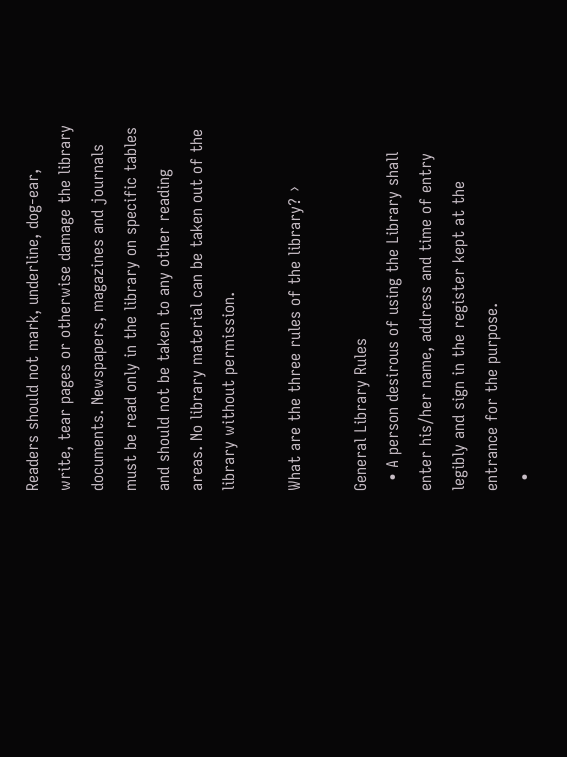Readers should not mark, underline, dog-ear, write, tear pages or otherwise damage the library documents. Newspapers, magazines and journals must be read only in the library on specific tables and should not be taken to any other reading areas. No library material can be taken out of the library without permission.

What are the three rules of the library? ›

General Library Rules
  • A person desirous of using the Library shall enter his/her name, address and time of entry legibly and sign in the register kept at the entrance for the purpose.
  •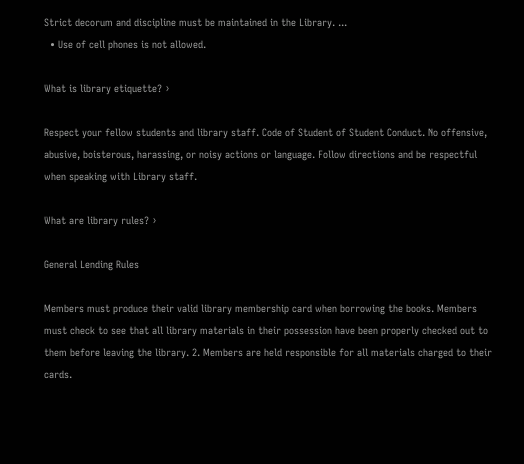Strict decorum and discipline must be maintained in the Library. ...
  • Use of cell phones is not allowed.

What is library etiquette? ›

Respect your fellow students and library staff. Code of Student of Student Conduct. No offensive, abusive, boisterous, harassing, or noisy actions or language. Follow directions and be respectful when speaking with Library staff.

What are library rules? ›

General Lending Rules

Members must produce their valid library membership card when borrowing the books. Members must check to see that all library materials in their possession have been properly checked out to them before leaving the library. 2. Members are held responsible for all materials charged to their cards.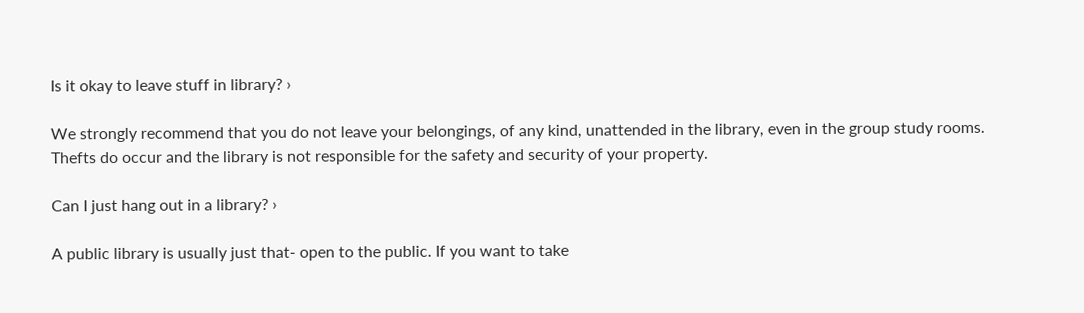Is it okay to leave stuff in library? ›

We strongly recommend that you do not leave your belongings, of any kind, unattended in the library, even in the group study rooms. Thefts do occur and the library is not responsible for the safety and security of your property.

Can I just hang out in a library? ›

A public library is usually just that- open to the public. If you want to take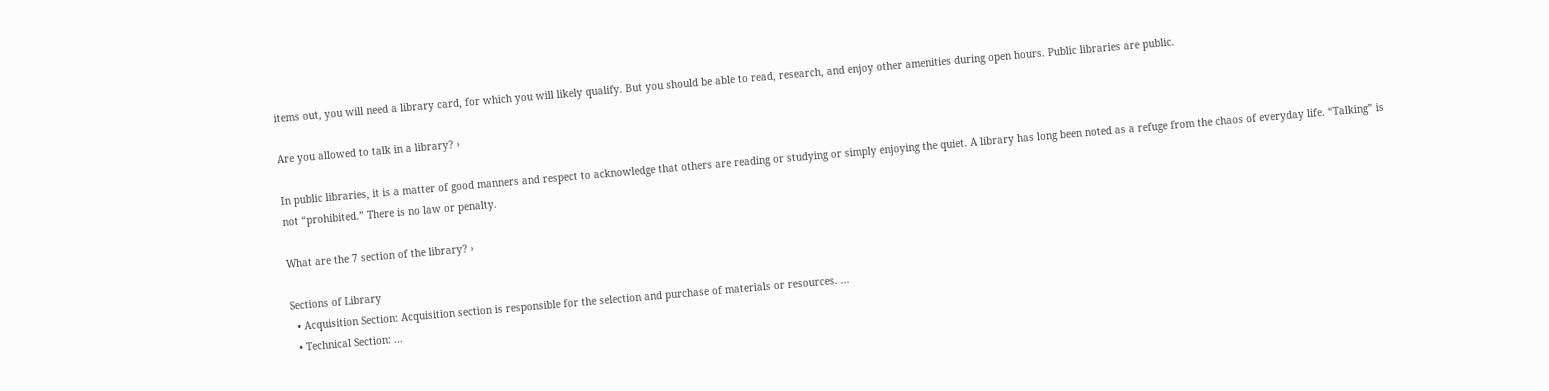items out, you will need a library card, for which you will likely qualify. But you should be able to read, research, and enjoy other amenities during open hours. Public libraries are public.

Are you allowed to talk in a library? ›

In public libraries, it is a matter of good manners and respect to acknowledge that others are reading or studying or simply enjoying the quiet. A library has long been noted as a refuge from the chaos of everyday life. “Talking” is not “prohibited.” There is no law or penalty.

What are the 7 section of the library? ›

Sections of Library
  • Acquisition Section: Acquisition section is responsible for the selection and purchase of materials or resources. ...
  • Technical Section: ...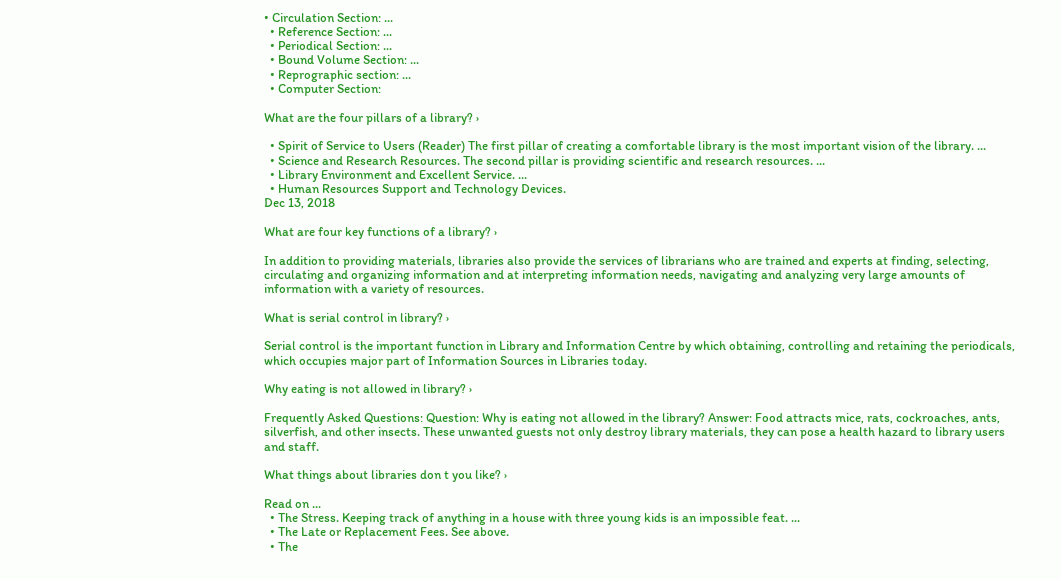• Circulation Section: ...
  • Reference Section: ...
  • Periodical Section: ...
  • Bound Volume Section: ...
  • Reprographic section: ...
  • Computer Section:

What are the four pillars of a library? ›

  • Spirit of Service to Users (Reader) The first pillar of creating a comfortable library is the most important vision of the library. ...
  • Science and Research Resources. The second pillar is providing scientific and research resources. ...
  • Library Environment and Excellent Service. ...
  • Human Resources Support and Technology Devices.
Dec 13, 2018

What are four key functions of a library? ›

In addition to providing materials, libraries also provide the services of librarians who are trained and experts at finding, selecting, circulating and organizing information and at interpreting information needs, navigating and analyzing very large amounts of information with a variety of resources.

What is serial control in library? ›

Serial control is the important function in Library and Information Centre by which obtaining, controlling and retaining the periodicals, which occupies major part of Information Sources in Libraries today.

Why eating is not allowed in library? ›

Frequently Asked Questions: Question: Why is eating not allowed in the library? Answer: Food attracts mice, rats, cockroaches, ants, silverfish, and other insects. These unwanted guests not only destroy library materials, they can pose a health hazard to library users and staff.

What things about libraries don t you like? ›

Read on ...
  • The Stress. Keeping track of anything in a house with three young kids is an impossible feat. ...
  • The Late or Replacement Fees. See above.
  • The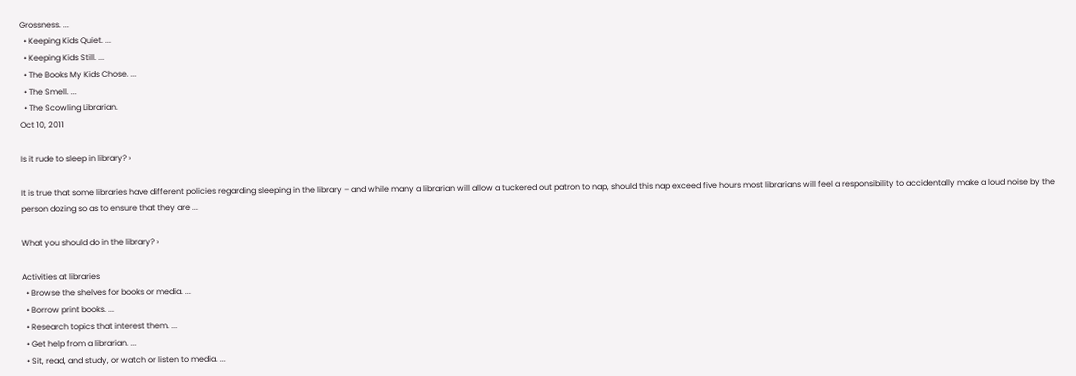Grossness. ...
  • Keeping Kids Quiet. ...
  • Keeping Kids Still. ...
  • The Books My Kids Chose. ...
  • The Smell. ...
  • The Scowling Librarian.
Oct 10, 2011

Is it rude to sleep in library? ›

It is true that some libraries have different policies regarding sleeping in the library – and while many a librarian will allow a tuckered out patron to nap, should this nap exceed five hours most librarians will feel a responsibility to accidentally make a loud noise by the person dozing so as to ensure that they are ...

What you should do in the library? ›

Activities at libraries
  • Browse the shelves for books or media. ...
  • Borrow print books. ...
  • Research topics that interest them. ...
  • Get help from a librarian. ...
  • Sit, read, and study, or watch or listen to media. ...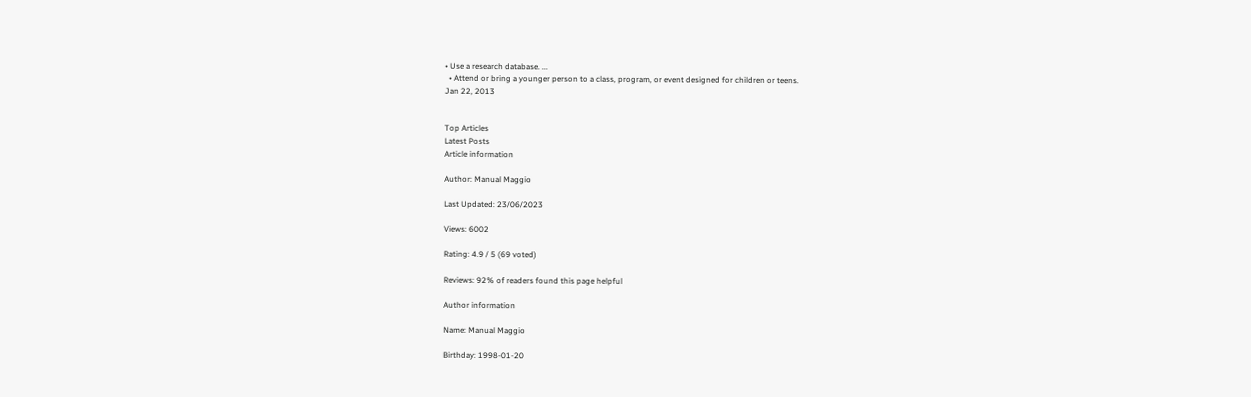• Use a research database. ...
  • Attend or bring a younger person to a class, program, or event designed for children or teens.
Jan 22, 2013


Top Articles
Latest Posts
Article information

Author: Manual Maggio

Last Updated: 23/06/2023

Views: 6002

Rating: 4.9 / 5 (69 voted)

Reviews: 92% of readers found this page helpful

Author information

Name: Manual Maggio

Birthday: 1998-01-20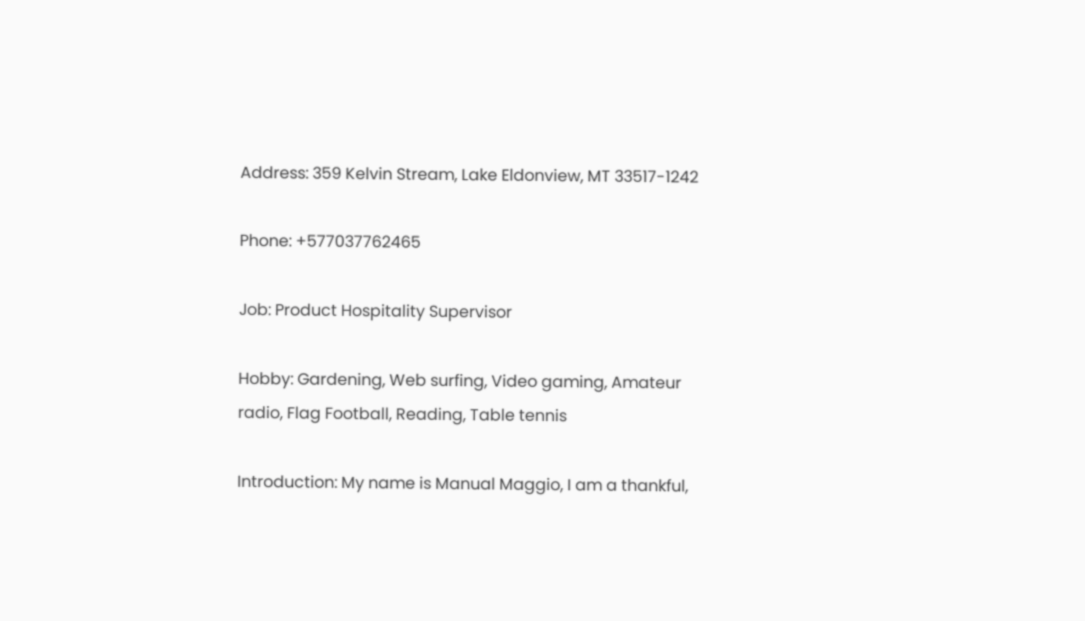Address: 359 Kelvin Stream, Lake Eldonview, MT 33517-1242

Phone: +577037762465

Job: Product Hospitality Supervisor

Hobby: Gardening, Web surfing, Video gaming, Amateur radio, Flag Football, Reading, Table tennis

Introduction: My name is Manual Maggio, I am a thankful,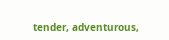tender, adventurous,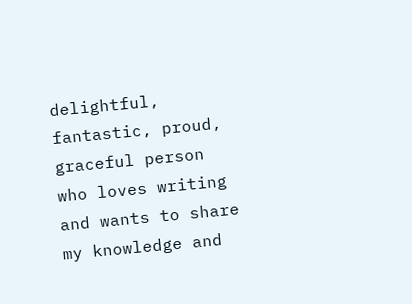delightful, fantastic, proud, graceful person who loves writing and wants to share my knowledge and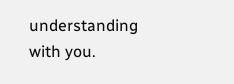understanding with you.